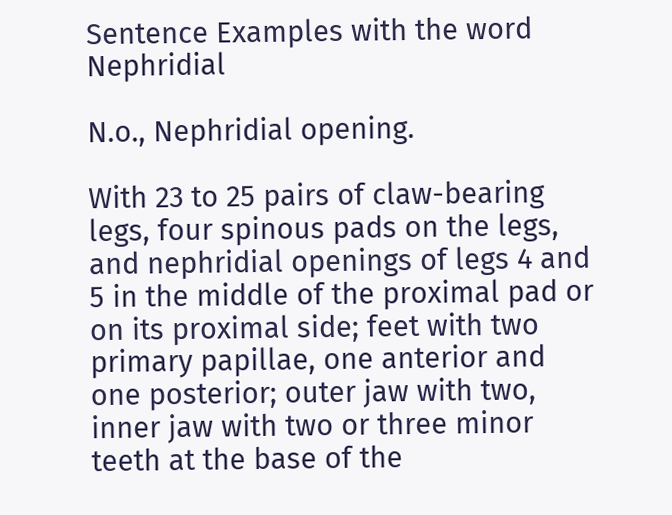Sentence Examples with the word Nephridial

N.o., Nephridial opening.

With 23 to 25 pairs of claw-bearing legs, four spinous pads on the legs, and nephridial openings of legs 4 and 5 in the middle of the proximal pad or on its proximal side; feet with two primary papillae, one anterior and one posterior; outer jaw with two, inner jaw with two or three minor teeth at the base of the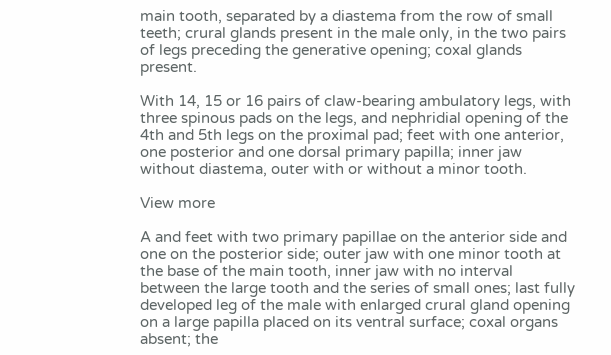main tooth, separated by a diastema from the row of small teeth; crural glands present in the male only, in the two pairs of legs preceding the generative opening; coxal glands present.

With 14, 15 or 16 pairs of claw-bearing ambulatory legs, with three spinous pads on the legs, and nephridial opening of the 4th and 5th legs on the proximal pad; feet with one anterior, one posterior and one dorsal primary papilla; inner jaw without diastema, outer with or without a minor tooth.

View more

A and feet with two primary papillae on the anterior side and one on the posterior side; outer jaw with one minor tooth at the base of the main tooth, inner jaw with no interval between the large tooth and the series of small ones; last fully developed leg of the male with enlarged crural gland opening on a large papilla placed on its ventral surface; coxal organs absent; the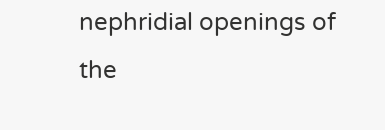nephridial openings of the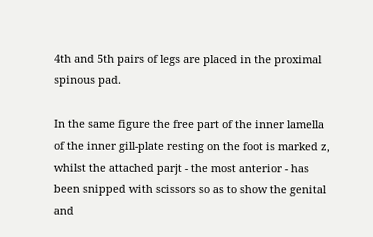4th and 5th pairs of legs are placed in the proximal spinous pad.

In the same figure the free part of the inner lamella of the inner gill-plate resting on the foot is marked z, whilst the attached parjt - the most anterior - has been snipped with scissors so as to show the genital and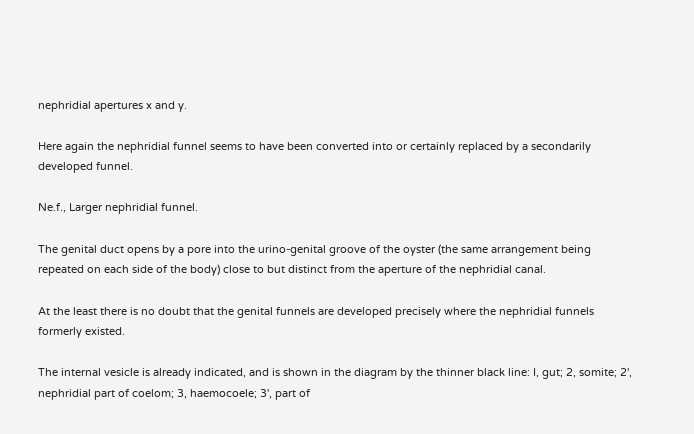nephridial apertures x and y.

Here again the nephridial funnel seems to have been converted into or certainly replaced by a secondarily developed funnel.

Ne.f., Larger nephridial funnel.

The genital duct opens by a pore into the urino-genital groove of the oyster (the same arrangement being repeated on each side of the body) close to but distinct from the aperture of the nephridial canal.

At the least there is no doubt that the genital funnels are developed precisely where the nephridial funnels formerly existed.

The internal vesicle is already indicated, and is shown in the diagram by the thinner black line: I, gut; 2, somite; 2', nephridial part of coelom; 3, haemocoele; 3', part of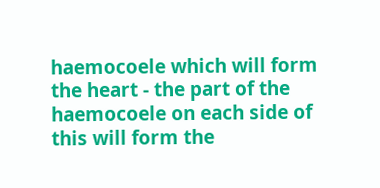haemocoele which will form the heart - the part of the haemocoele on each side of this will form the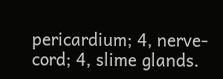pericardium; 4, nerve-cord; 4, slime glands.